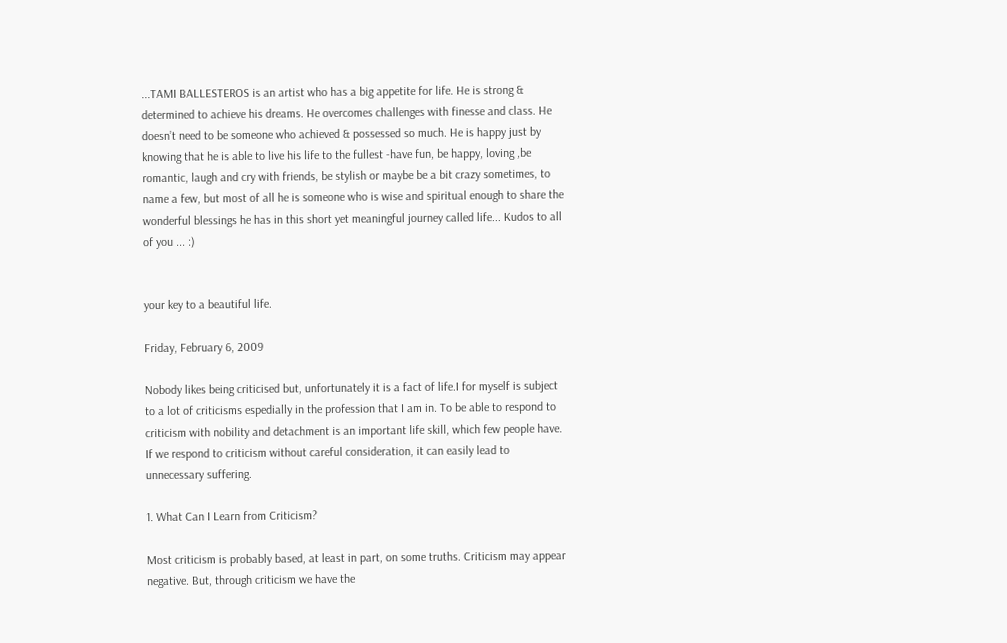...TAMI BALLESTEROS is an artist who has a big appetite for life. He is strong & determined to achieve his dreams. He overcomes challenges with finesse and class. He doesn’t need to be someone who achieved & possessed so much. He is happy just by knowing that he is able to live his life to the fullest -have fun, be happy, loving ,be romantic, laugh and cry with friends, be stylish or maybe be a bit crazy sometimes, to name a few, but most of all he is someone who is wise and spiritual enough to share the wonderful blessings he has in this short yet meaningful journey called life... Kudos to all of you ... :)


your key to a beautiful life.

Friday, February 6, 2009

Nobody likes being criticised but, unfortunately it is a fact of life.I for myself is subject to a lot of criticisms espedially in the profession that I am in. To be able to respond to criticism with nobility and detachment is an important life skill, which few people have. If we respond to criticism without careful consideration, it can easily lead to unnecessary suffering.

1. What Can I Learn from Criticism?

Most criticism is probably based, at least in part, on some truths. Criticism may appear negative. But, through criticism we have the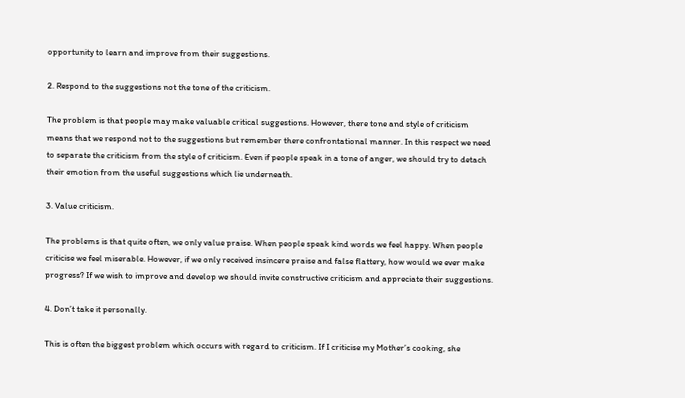opportunity to learn and improve from their suggestions.

2. Respond to the suggestions not the tone of the criticism.

The problem is that people may make valuable critical suggestions. However, there tone and style of criticism means that we respond not to the suggestions but remember there confrontational manner. In this respect we need to separate the criticism from the style of criticism. Even if people speak in a tone of anger, we should try to detach their emotion from the useful suggestions which lie underneath.

3. Value criticism.

The problems is that quite often, we only value praise. When people speak kind words we feel happy. When people criticise we feel miserable. However, if we only received insincere praise and false flattery, how would we ever make progress? If we wish to improve and develop we should invite constructive criticism and appreciate their suggestions.

4. Don’t take it personally.

This is often the biggest problem which occurs with regard to criticism. If I criticise my Mother’s cooking, she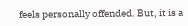feels personally offended. But, it is a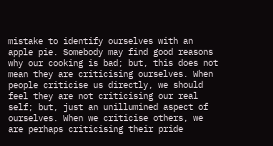mistake to identify ourselves with an apple pie. Somebody may find good reasons why our cooking is bad; but, this does not mean they are criticising ourselves. When people criticise us directly, we should feel they are not criticising our real self; but, just an unillumined aspect of ourselves. When we criticise others, we are perhaps criticising their pride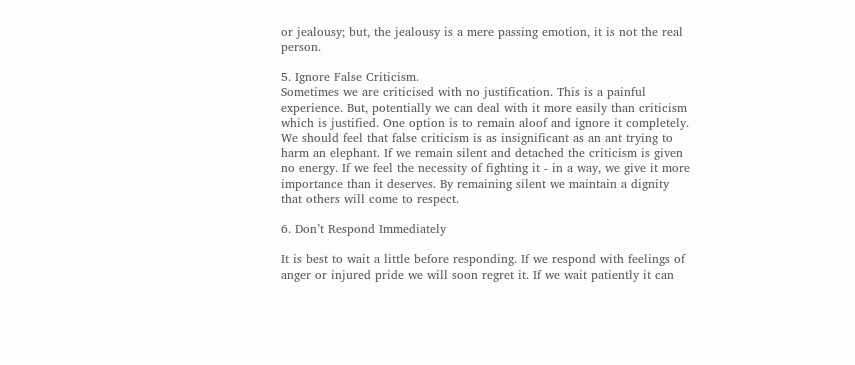or jealousy; but, the jealousy is a mere passing emotion, it is not the real person.

5. Ignore False Criticism.
Sometimes we are criticised with no justification. This is a painful experience. But, potentially we can deal with it more easily than criticism which is justified. One option is to remain aloof and ignore it completely. We should feel that false criticism is as insignificant as an ant trying to harm an elephant. If we remain silent and detached the criticism is given no energy. If we feel the necessity of fighting it - in a way, we give it more importance than it deserves. By remaining silent we maintain a dignity that others will come to respect.

6. Don’t Respond Immediately

It is best to wait a little before responding. If we respond with feelings of anger or injured pride we will soon regret it. If we wait patiently it can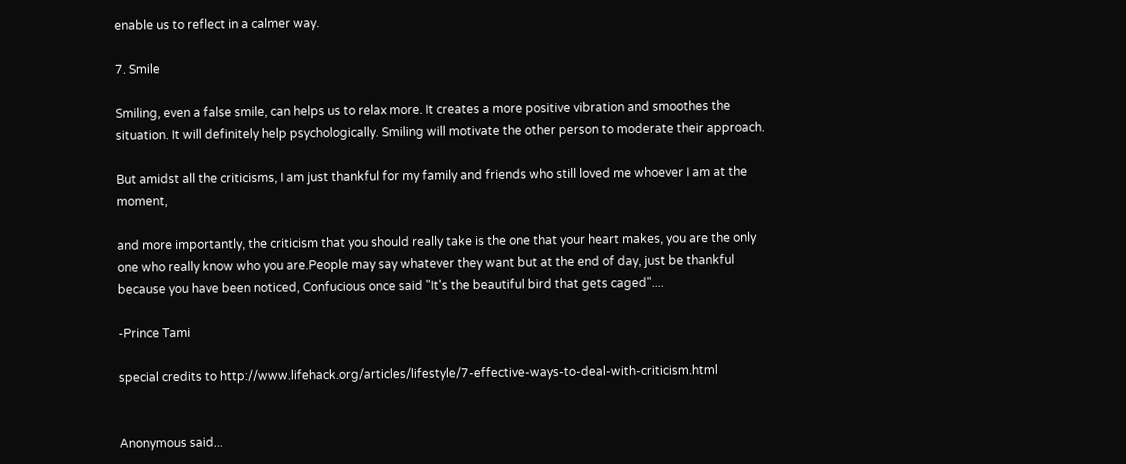enable us to reflect in a calmer way.

7. Smile

Smiling, even a false smile, can helps us to relax more. It creates a more positive vibration and smoothes the situation. It will definitely help psychologically. Smiling will motivate the other person to moderate their approach.

But amidst all the criticisms, I am just thankful for my family and friends who still loved me whoever I am at the moment,

and more importantly, the criticism that you should really take is the one that your heart makes, you are the only one who really know who you are.People may say whatever they want but at the end of day, just be thankful because you have been noticed, Confucious once said "It's the beautiful bird that gets caged"....

-Prince Tami

special credits to http://www.lifehack.org/articles/lifestyle/7-effective-ways-to-deal-with-criticism.html


Anonymous said...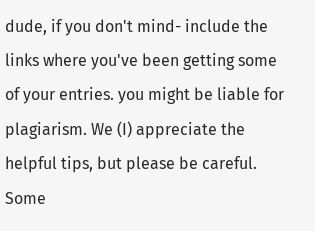dude, if you don't mind- include the links where you've been getting some of your entries. you might be liable for plagiarism. We (I) appreciate the helpful tips, but please be careful. Some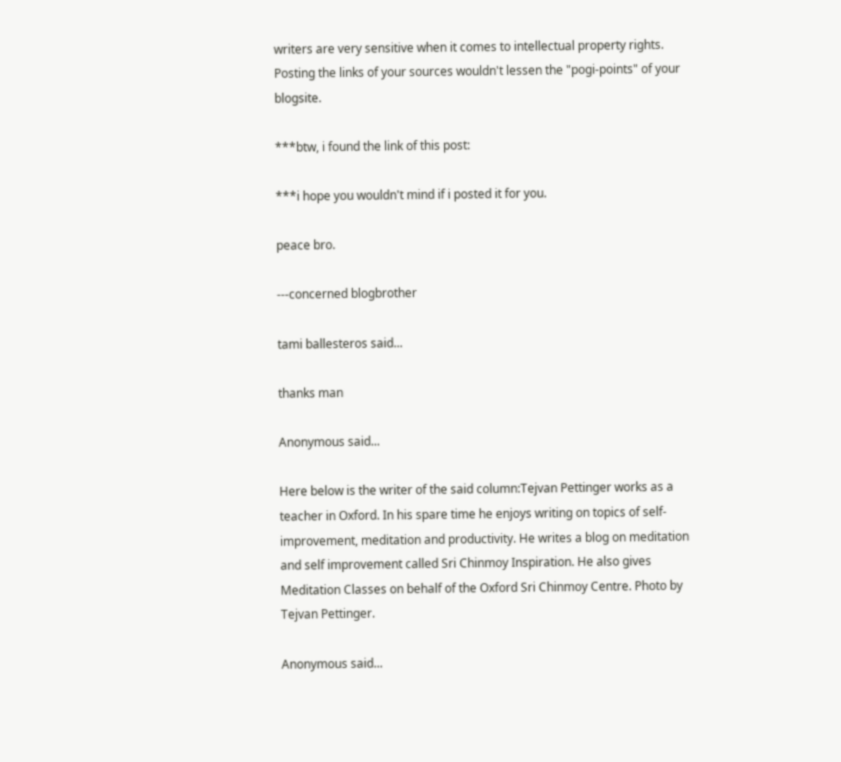writers are very sensitive when it comes to intellectual property rights. Posting the links of your sources wouldn't lessen the "pogi-points" of your blogsite.

***btw, i found the link of this post:

***i hope you wouldn't mind if i posted it for you.

peace bro.

---concerned blogbrother

tami ballesteros said...

thanks man

Anonymous said...

Here below is the writer of the said column:Tejvan Pettinger works as a teacher in Oxford. In his spare time he enjoys writing on topics of self-improvement, meditation and productivity. He writes a blog on meditation and self improvement called Sri Chinmoy Inspiration. He also gives Meditation Classes on behalf of the Oxford Sri Chinmoy Centre. Photo by Tejvan Pettinger.

Anonymous said...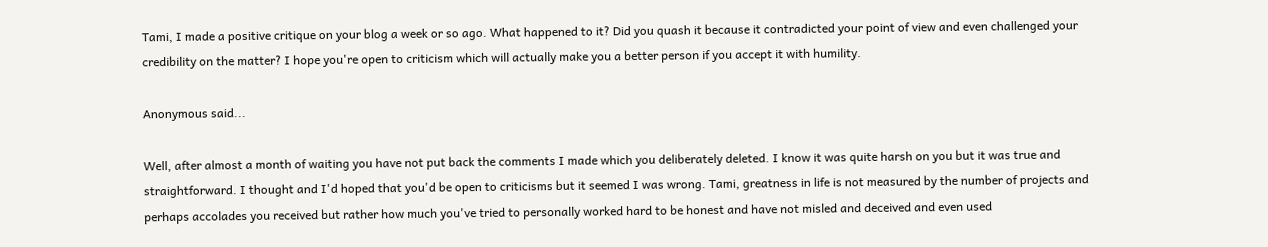Tami, I made a positive critique on your blog a week or so ago. What happened to it? Did you quash it because it contradicted your point of view and even challenged your credibility on the matter? I hope you're open to criticism which will actually make you a better person if you accept it with humility.

Anonymous said...

Well, after almost a month of waiting you have not put back the comments I made which you deliberately deleted. I know it was quite harsh on you but it was true and straightforward. I thought and I'd hoped that you'd be open to criticisms but it seemed I was wrong. Tami, greatness in life is not measured by the number of projects and perhaps accolades you received but rather how much you've tried to personally worked hard to be honest and have not misled and deceived and even used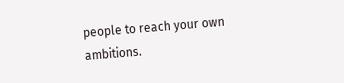people to reach your own ambitions.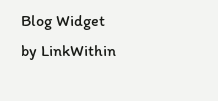Blog Widget by LinkWithin